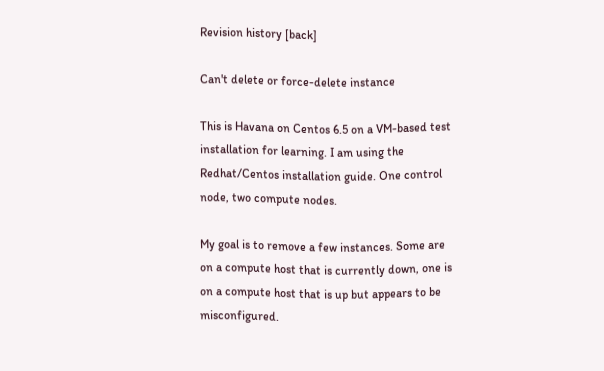Revision history [back]

Can't delete or force-delete instance

This is Havana on Centos 6.5 on a VM-based test installation for learning. I am using the Redhat/Centos installation guide. One control node, two compute nodes.

My goal is to remove a few instances. Some are on a compute host that is currently down, one is on a compute host that is up but appears to be misconfigured.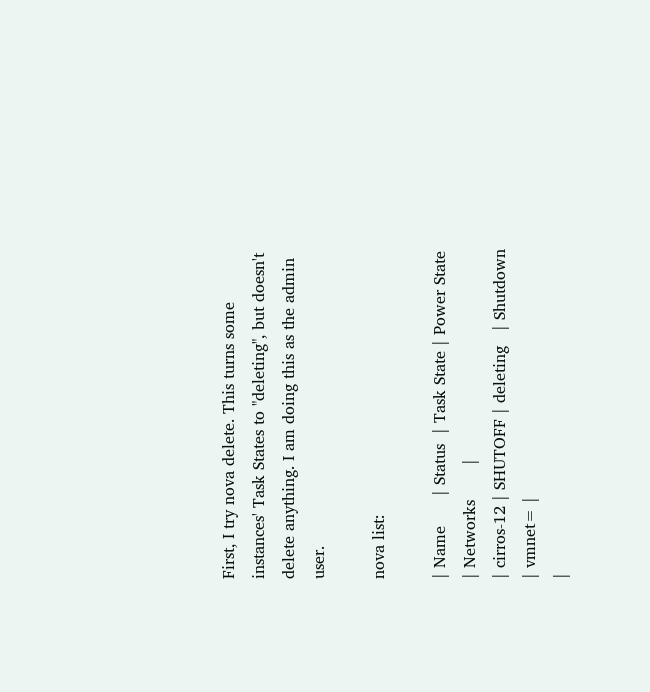First, I try nova delete. This turns some instances' Task States to "deleting", but doesn't delete anything. I am doing this as the admin user.

nova list:

| Name      | Status  | Task State | Power State | Networks       |
| cirros-12 | SHUTOFF | deleting   | Shutdown    | vmnet= |
|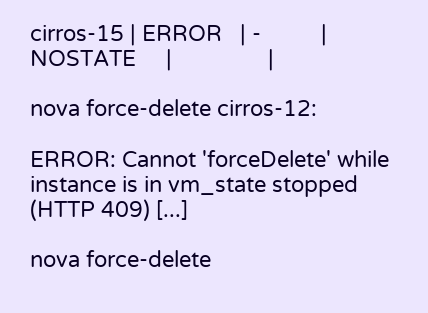cirros-15 | ERROR   | -          | NOSTATE     |                |

nova force-delete cirros-12:

ERROR: Cannot 'forceDelete' while instance is in vm_state stopped (HTTP 409) [...]

nova force-delete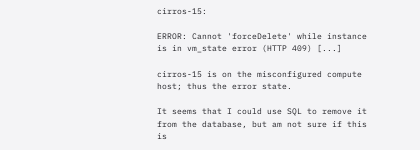cirros-15:

ERROR: Cannot 'forceDelete' while instance is in vm_state error (HTTP 409) [...]

cirros-15 is on the misconfigured compute host; thus the error state.

It seems that I could use SQL to remove it from the database, but am not sure if this is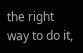the right way to do it,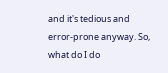and it's tedious and error-prone anyway. So, what do I do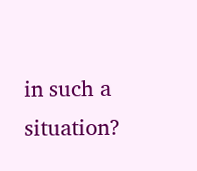in such a situation?